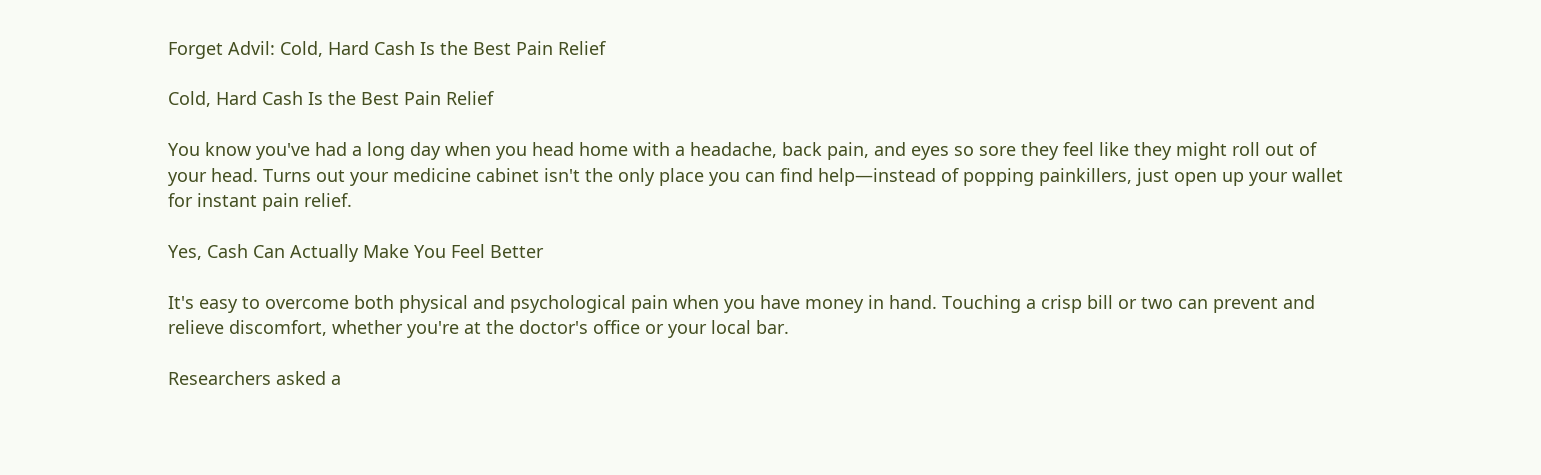Forget Advil: Cold, Hard Cash Is the Best Pain Relief

Cold, Hard Cash Is the Best Pain Relief

You know you've had a long day when you head home with a headache, back pain, and eyes so sore they feel like they might roll out of your head. Turns out your medicine cabinet isn't the only place you can find help—instead of popping painkillers, just open up your wallet for instant pain relief.

Yes, Cash Can Actually Make You Feel Better

It's easy to overcome both physical and psychological pain when you have money in hand. Touching a crisp bill or two can prevent and relieve discomfort, whether you're at the doctor's office or your local bar.

Researchers asked a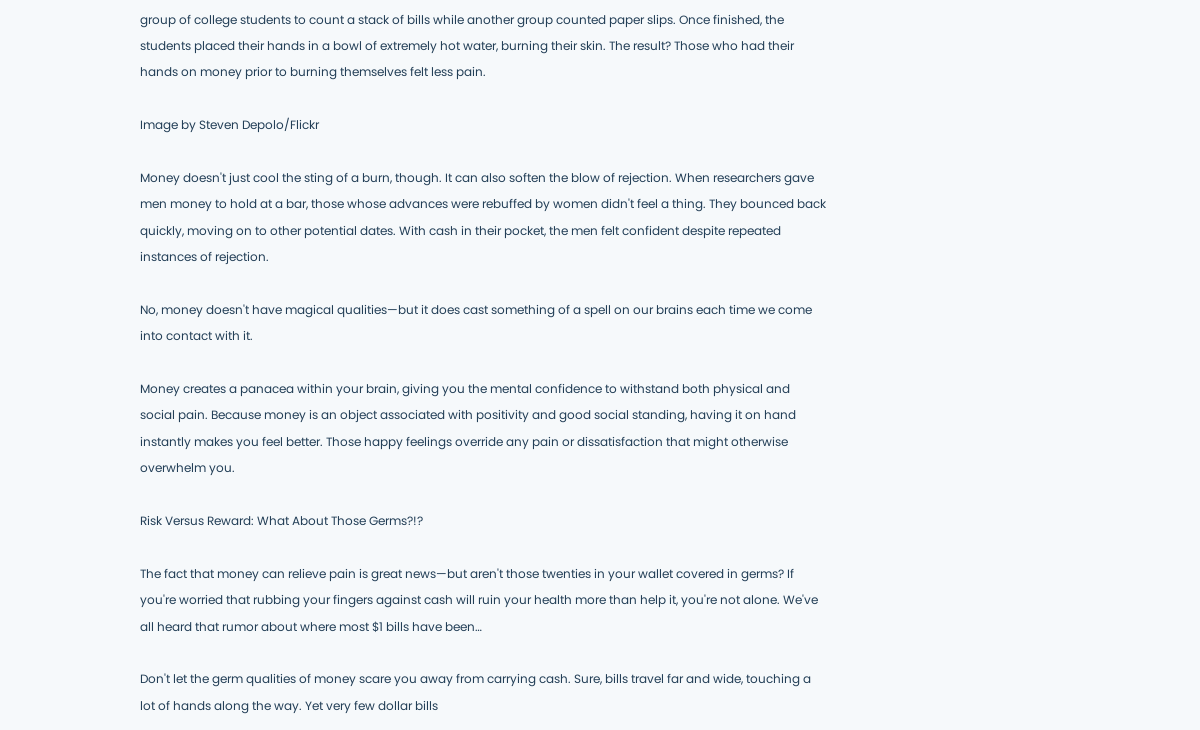group of college students to count a stack of bills while another group counted paper slips. Once finished, the students placed their hands in a bowl of extremely hot water, burning their skin. The result? Those who had their hands on money prior to burning themselves felt less pain.

Image by Steven Depolo/Flickr

Money doesn't just cool the sting of a burn, though. It can also soften the blow of rejection. When researchers gave men money to hold at a bar, those whose advances were rebuffed by women didn't feel a thing. They bounced back quickly, moving on to other potential dates. With cash in their pocket, the men felt confident despite repeated instances of rejection.

No, money doesn't have magical qualities—but it does cast something of a spell on our brains each time we come into contact with it.

Money creates a panacea within your brain, giving you the mental confidence to withstand both physical and social pain. Because money is an object associated with positivity and good social standing, having it on hand instantly makes you feel better. Those happy feelings override any pain or dissatisfaction that might otherwise overwhelm you.

Risk Versus Reward: What About Those Germs?!?

The fact that money can relieve pain is great news—but aren't those twenties in your wallet covered in germs? If you're worried that rubbing your fingers against cash will ruin your health more than help it, you're not alone. We've all heard that rumor about where most $1 bills have been…

Don't let the germ qualities of money scare you away from carrying cash. Sure, bills travel far and wide, touching a lot of hands along the way. Yet very few dollar bills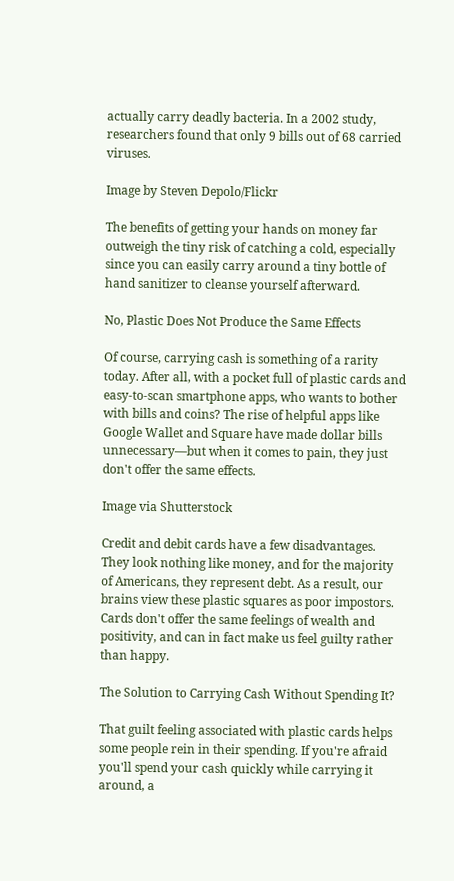actually carry deadly bacteria. In a 2002 study, researchers found that only 9 bills out of 68 carried viruses.

Image by Steven Depolo/Flickr

The benefits of getting your hands on money far outweigh the tiny risk of catching a cold, especially since you can easily carry around a tiny bottle of hand sanitizer to cleanse yourself afterward.

No, Plastic Does Not Produce the Same Effects

Of course, carrying cash is something of a rarity today. After all, with a pocket full of plastic cards and easy-to-scan smartphone apps, who wants to bother with bills and coins? The rise of helpful apps like Google Wallet and Square have made dollar bills unnecessary—but when it comes to pain, they just don't offer the same effects.

Image via Shutterstock

Credit and debit cards have a few disadvantages. They look nothing like money, and for the majority of Americans, they represent debt. As a result, our brains view these plastic squares as poor impostors. Cards don't offer the same feelings of wealth and positivity, and can in fact make us feel guilty rather than happy.

The Solution to Carrying Cash Without Spending It?

That guilt feeling associated with plastic cards helps some people rein in their spending. If you're afraid you'll spend your cash quickly while carrying it around, a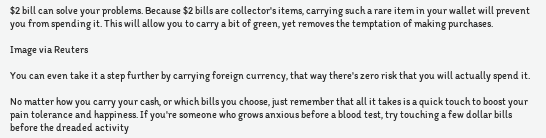$2 bill can solve your problems. Because $2 bills are collector's items, carrying such a rare item in your wallet will prevent you from spending it. This will allow you to carry a bit of green, yet removes the temptation of making purchases.

Image via Reuters

You can even take it a step further by carrying foreign currency, that way there's zero risk that you will actually spend it.

No matter how you carry your cash, or which bills you choose, just remember that all it takes is a quick touch to boost your pain tolerance and happiness. If you're someone who grows anxious before a blood test, try touching a few dollar bills before the dreaded activity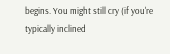begins. You might still cry (if you're typically inclined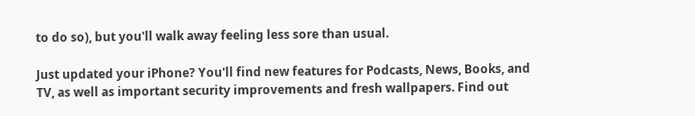to do so), but you'll walk away feeling less sore than usual.

Just updated your iPhone? You'll find new features for Podcasts, News, Books, and TV, as well as important security improvements and fresh wallpapers. Find out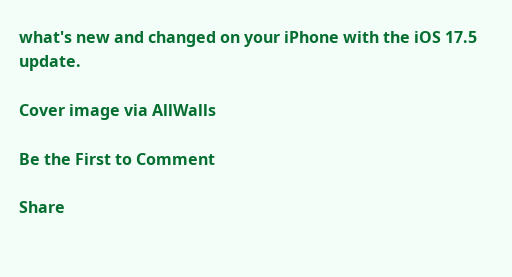what's new and changed on your iPhone with the iOS 17.5 update.

Cover image via AllWalls

Be the First to Comment

Share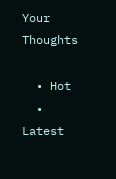Your Thoughts

  • Hot
  • Latest